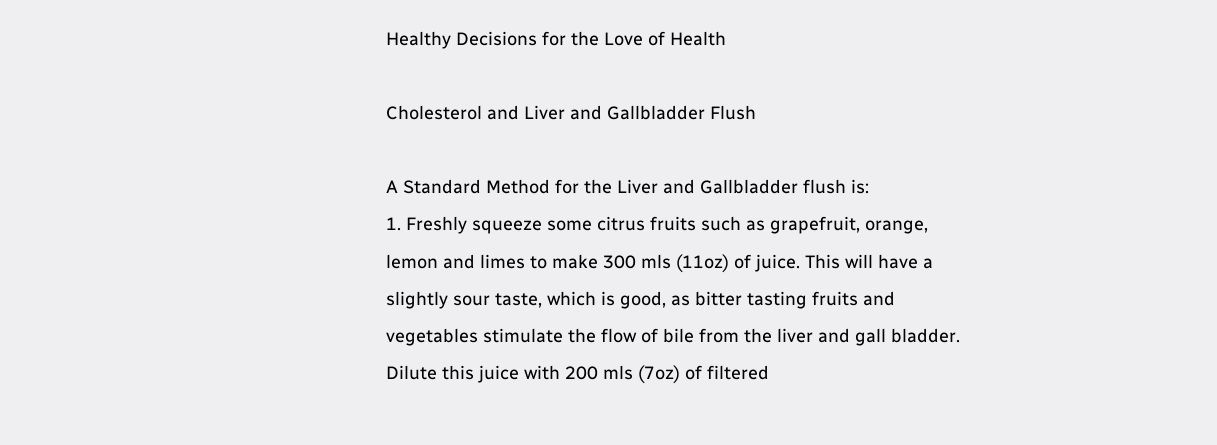Healthy Decisions for the Love of Health

Cholesterol and Liver and Gallbladder Flush

A Standard Method for the Liver and Gallbladder flush is:
1. Freshly squeeze some citrus fruits such as grapefruit, orange, lemon and limes to make 300 mls (11oz) of juice. This will have a slightly sour taste, which is good, as bitter tasting fruits and vegetables stimulate the flow of bile from the liver and gall bladder. Dilute this juice with 200 mls (7oz) of filtered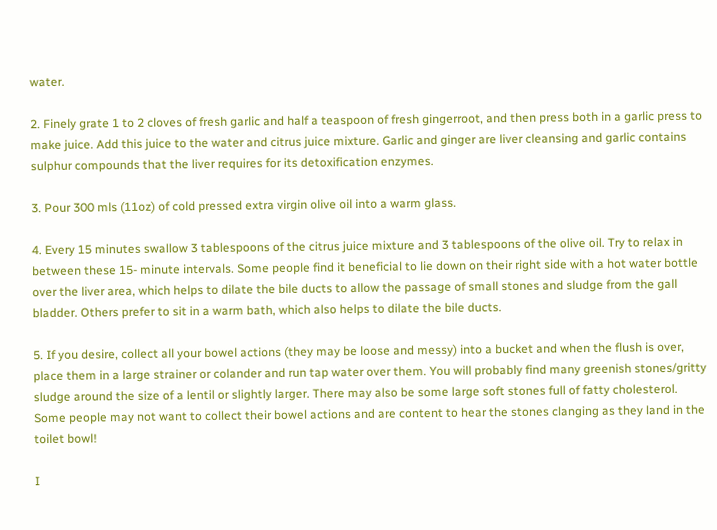water.

2. Finely grate 1 to 2 cloves of fresh garlic and half a teaspoon of fresh gingerroot, and then press both in a garlic press to make juice. Add this juice to the water and citrus juice mixture. Garlic and ginger are liver cleansing and garlic contains sulphur compounds that the liver requires for its detoxification enzymes.

3. Pour 300 mls (11oz) of cold pressed extra virgin olive oil into a warm glass.

4. Every 15 minutes swallow 3 tablespoons of the citrus juice mixture and 3 tablespoons of the olive oil. Try to relax in between these 15- minute intervals. Some people find it beneficial to lie down on their right side with a hot water bottle over the liver area, which helps to dilate the bile ducts to allow the passage of small stones and sludge from the gall bladder. Others prefer to sit in a warm bath, which also helps to dilate the bile ducts.

5. If you desire, collect all your bowel actions (they may be loose and messy) into a bucket and when the flush is over, place them in a large strainer or colander and run tap water over them. You will probably find many greenish stones/gritty sludge around the size of a lentil or slightly larger. There may also be some large soft stones full of fatty cholesterol. Some people may not want to collect their bowel actions and are content to hear the stones clanging as they land in the toilet bowl!

I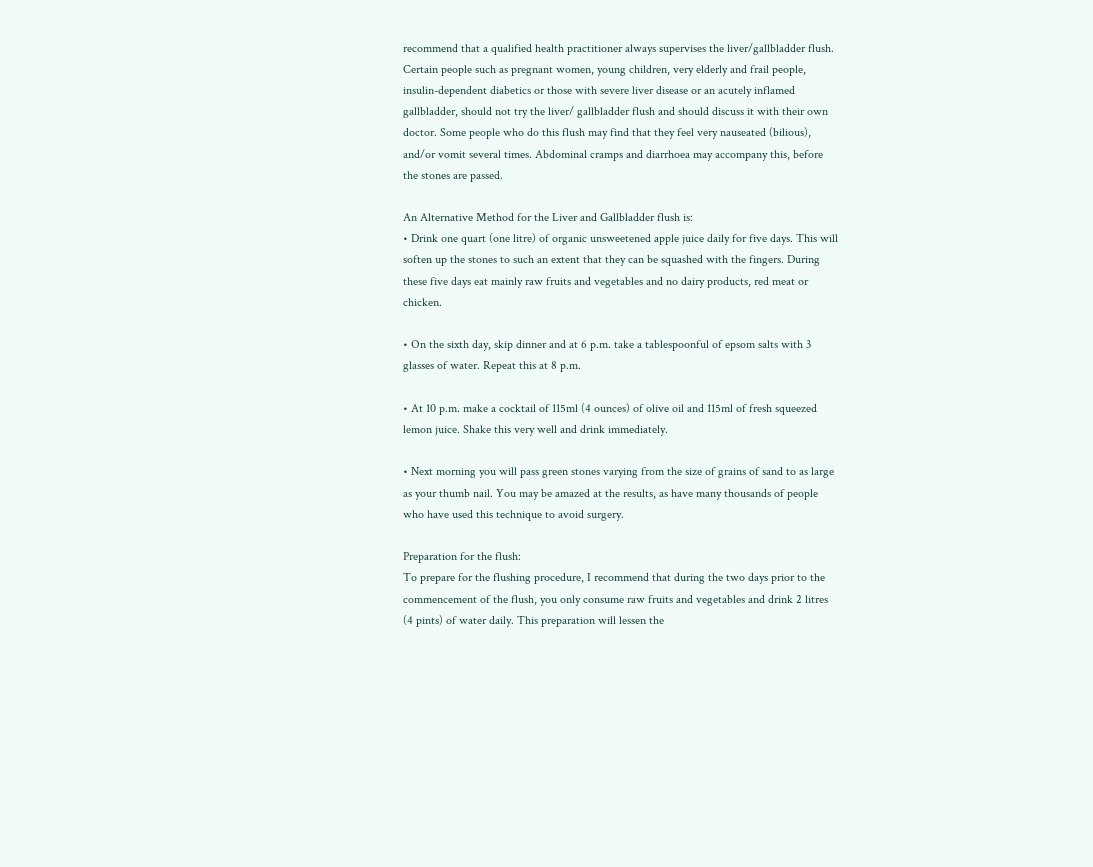recommend that a qualified health practitioner always supervises the liver/gallbladder flush. Certain people such as pregnant women, young children, very elderly and frail people, insulin-dependent diabetics or those with severe liver disease or an acutely inflamed gallbladder, should not try the liver/ gallbladder flush and should discuss it with their own doctor. Some people who do this flush may find that they feel very nauseated (bilious), and/or vomit several times. Abdominal cramps and diarrhoea may accompany this, before the stones are passed.

An Alternative Method for the Liver and Gallbladder flush is:
• Drink one quart (one litre) of organic unsweetened apple juice daily for five days. This will soften up the stones to such an extent that they can be squashed with the fingers. During these five days eat mainly raw fruits and vegetables and no dairy products, red meat or chicken.

• On the sixth day, skip dinner and at 6 p.m. take a tablespoonful of epsom salts with 3 glasses of water. Repeat this at 8 p.m.

• At 10 p.m. make a cocktail of 115ml (4 ounces) of olive oil and 115ml of fresh squeezed lemon juice. Shake this very well and drink immediately.

• Next morning you will pass green stones varying from the size of grains of sand to as large as your thumb nail. You may be amazed at the results, as have many thousands of people who have used this technique to avoid surgery.

Preparation for the flush:
To prepare for the flushing procedure, I recommend that during the two days prior to the commencement of the flush, you only consume raw fruits and vegetables and drink 2 litres (4 pints) of water daily. This preparation will lessen the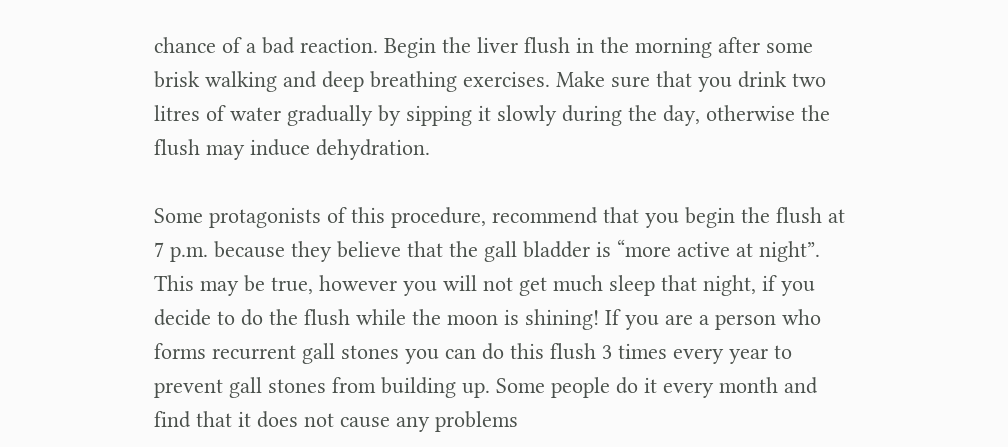chance of a bad reaction. Begin the liver flush in the morning after some brisk walking and deep breathing exercises. Make sure that you drink two litres of water gradually by sipping it slowly during the day, otherwise the flush may induce dehydration.

Some protagonists of this procedure, recommend that you begin the flush at 7 p.m. because they believe that the gall bladder is “more active at night”. This may be true, however you will not get much sleep that night, if you decide to do the flush while the moon is shining! If you are a person who forms recurrent gall stones you can do this flush 3 times every year to prevent gall stones from building up. Some people do it every month and find that it does not cause any problems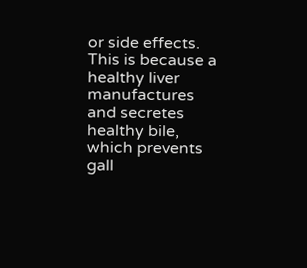or side effects. This is because a healthy liver manufactures and secretes healthy bile, which prevents gall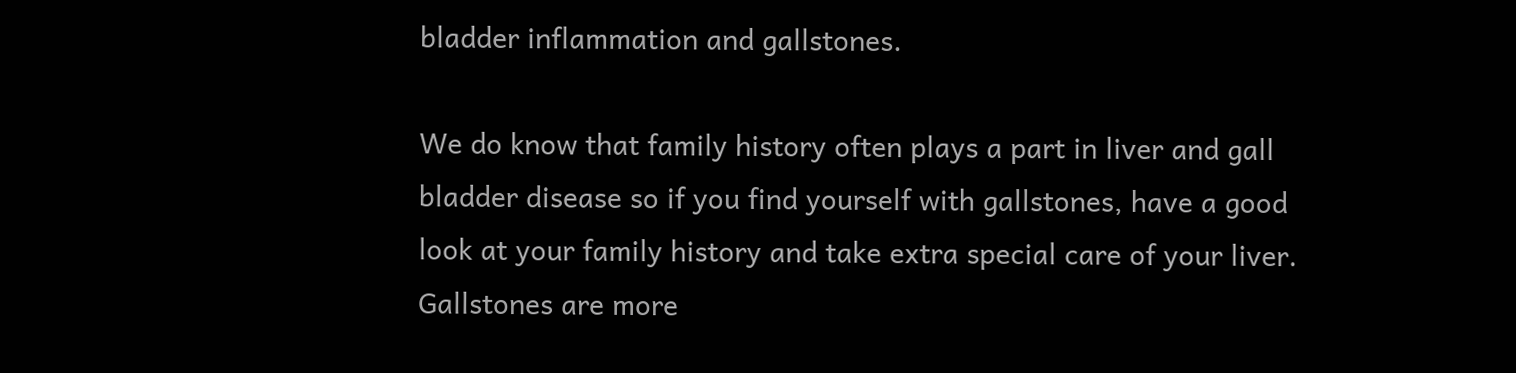bladder inflammation and gallstones.

We do know that family history often plays a part in liver and gall bladder disease so if you find yourself with gallstones, have a good look at your family history and take extra special care of your liver. Gallstones are more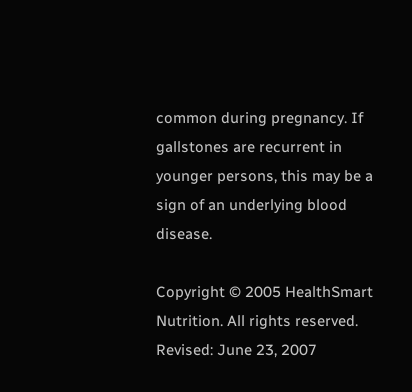common during pregnancy. If gallstones are recurrent in younger persons, this may be a sign of an underlying blood disease.

Copyright © 2005 HealthSmart Nutrition. All rights reserved.
Revised: June 23, 2007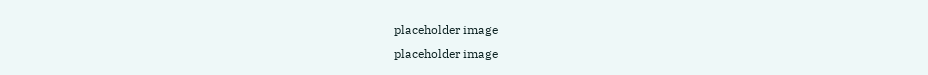placeholder image
placeholder image